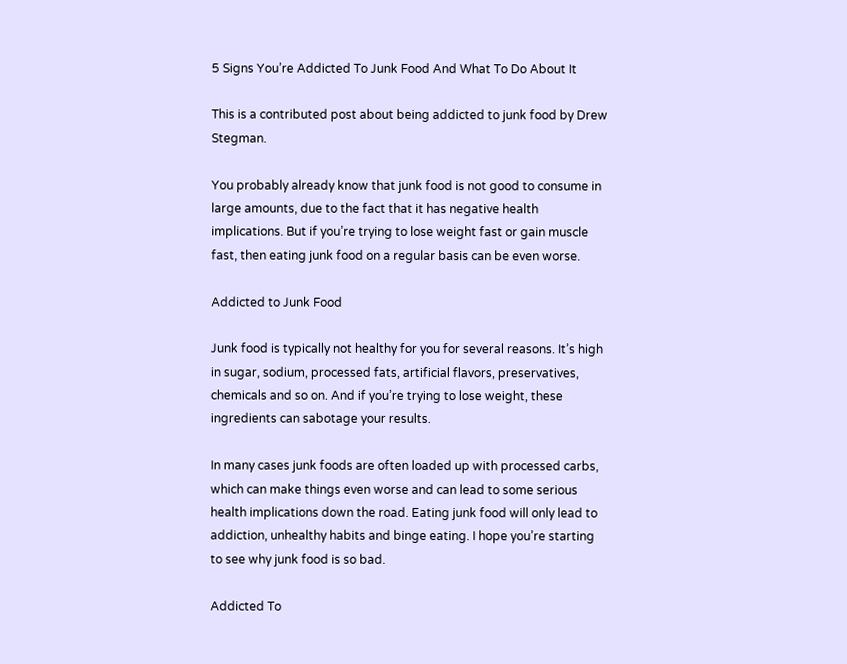5 Signs You’re Addicted To Junk Food And What To Do About It

This is a contributed post about being addicted to junk food by Drew Stegman.

You probably already know that junk food is not good to consume in large amounts, due to the fact that it has negative health implications. But if you’re trying to lose weight fast or gain muscle fast, then eating junk food on a regular basis can be even worse.

Addicted to Junk Food

Junk food is typically not healthy for you for several reasons. It’s high in sugar, sodium, processed fats, artificial flavors, preservatives, chemicals and so on. And if you’re trying to lose weight, these ingredients can sabotage your results.

In many cases junk foods are often loaded up with processed carbs, which can make things even worse and can lead to some serious health implications down the road. Eating junk food will only lead to addiction, unhealthy habits and binge eating. I hope you’re starting to see why junk food is so bad.

Addicted To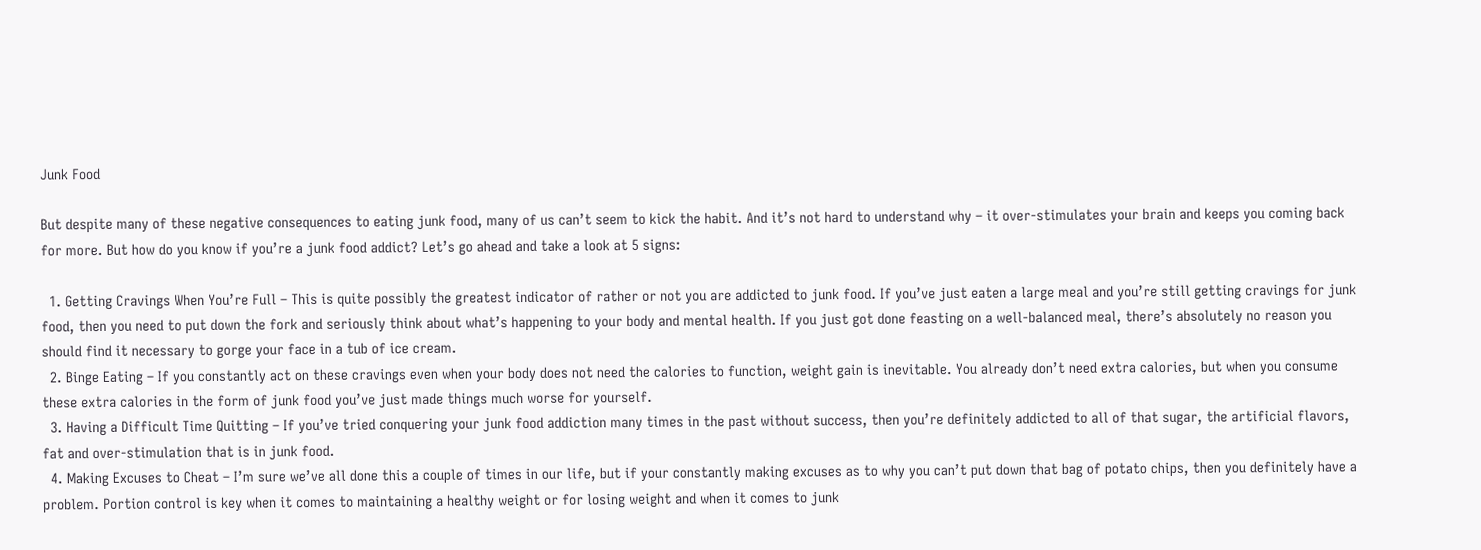Junk Food

But despite many of these negative consequences to eating junk food, many of us can’t seem to kick the habit. And it’s not hard to understand why – it over-stimulates your brain and keeps you coming back for more. But how do you know if you’re a junk food addict? Let’s go ahead and take a look at 5 signs:

  1. Getting Cravings When You’re Full – This is quite possibly the greatest indicator of rather or not you are addicted to junk food. If you’ve just eaten a large meal and you’re still getting cravings for junk food, then you need to put down the fork and seriously think about what’s happening to your body and mental health. If you just got done feasting on a well-balanced meal, there’s absolutely no reason you should find it necessary to gorge your face in a tub of ice cream.
  2. Binge Eating – If you constantly act on these cravings even when your body does not need the calories to function, weight gain is inevitable. You already don’t need extra calories, but when you consume these extra calories in the form of junk food you’ve just made things much worse for yourself.
  3. Having a Difficult Time Quitting – If you’ve tried conquering your junk food addiction many times in the past without success, then you’re definitely addicted to all of that sugar, the artificial flavors, fat and over-stimulation that is in junk food.
  4. Making Excuses to Cheat – I’m sure we’ve all done this a couple of times in our life, but if your constantly making excuses as to why you can’t put down that bag of potato chips, then you definitely have a problem. Portion control is key when it comes to maintaining a healthy weight or for losing weight and when it comes to junk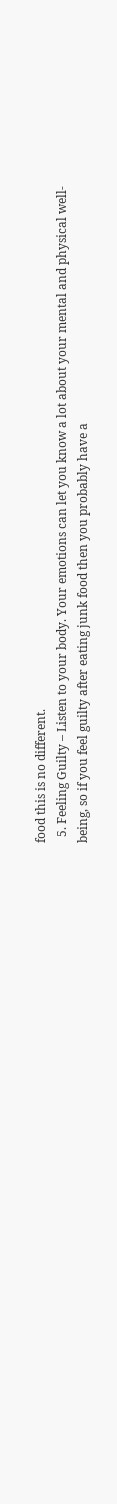food this is no different.
  5. Feeling Guilty – Listen to your body. Your emotions can let you know a lot about your mental and physical well-being, so if you feel guilty after eating junk food then you probably have a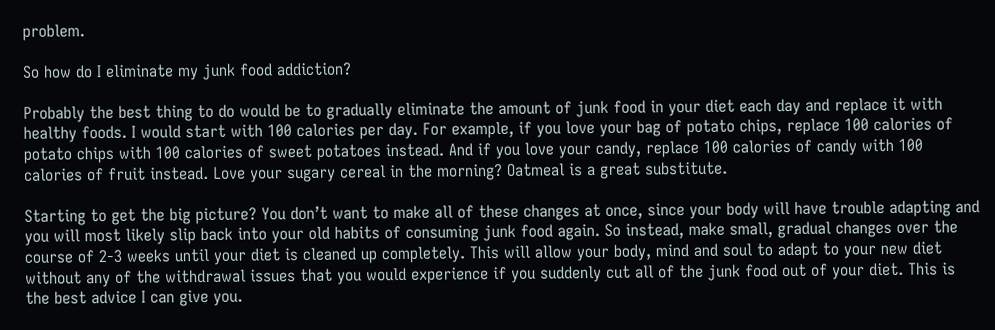problem.

So how do I eliminate my junk food addiction?

Probably the best thing to do would be to gradually eliminate the amount of junk food in your diet each day and replace it with healthy foods. I would start with 100 calories per day. For example, if you love your bag of potato chips, replace 100 calories of potato chips with 100 calories of sweet potatoes instead. And if you love your candy, replace 100 calories of candy with 100 calories of fruit instead. Love your sugary cereal in the morning? Oatmeal is a great substitute.

Starting to get the big picture? You don’t want to make all of these changes at once, since your body will have trouble adapting and you will most likely slip back into your old habits of consuming junk food again. So instead, make small, gradual changes over the course of 2-3 weeks until your diet is cleaned up completely. This will allow your body, mind and soul to adapt to your new diet without any of the withdrawal issues that you would experience if you suddenly cut all of the junk food out of your diet. This is the best advice I can give you.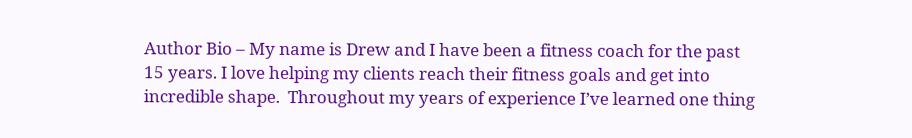Author Bio – My name is Drew and I have been a fitness coach for the past 15 years. I love helping my clients reach their fitness goals and get into incredible shape.  Throughout my years of experience I’ve learned one thing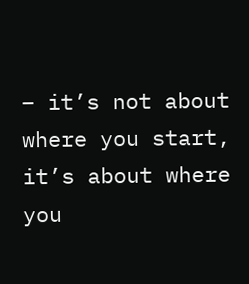– it’s not about where you start, it’s about where you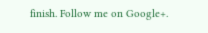finish. Follow me on Google+.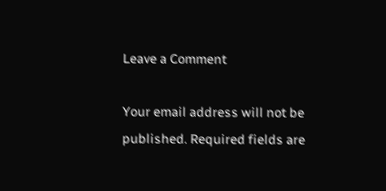Leave a Comment

Your email address will not be published. Required fields are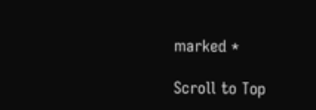marked *

Scroll to Top